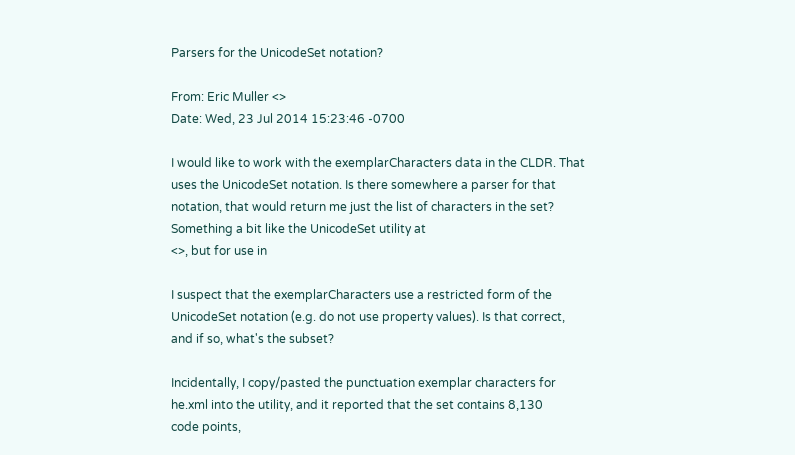Parsers for the UnicodeSet notation?

From: Eric Muller <>
Date: Wed, 23 Jul 2014 15:23:46 -0700

I would like to work with the exemplarCharacters data in the CLDR. That
uses the UnicodeSet notation. Is there somewhere a parser for that
notation, that would return me just the list of characters in the set?
Something a bit like the UnicodeSet utility at
<>, but for use in

I suspect that the exemplarCharacters use a restricted form of the
UnicodeSet notation (e.g. do not use property values). Is that correct,
and if so, what's the subset?

Incidentally, I copy/pasted the punctuation exemplar characters for
he.xml into the utility, and it reported that the set contains 8,130
code points,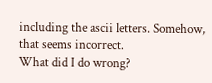including the ascii letters. Somehow, that seems incorrect.
What did I do wrong?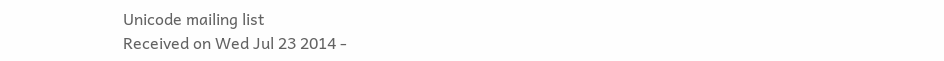Unicode mailing list
Received on Wed Jul 23 2014 -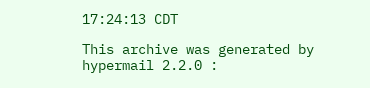17:24:13 CDT

This archive was generated by hypermail 2.2.0 :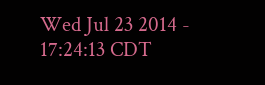Wed Jul 23 2014 - 17:24:13 CDT